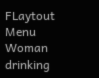FLaytout Menu
Woman drinking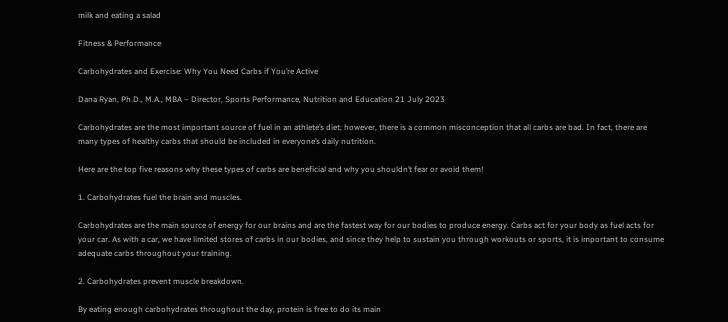milk and eating a salad

Fitness & Performance

Carbohydrates and Exercise: Why You Need Carbs if You’re Active

Dana Ryan, Ph.D., M.A., MBA – Director, Sports Performance, Nutrition and Education 21 July 2023

Carbohydrates are the most important source of fuel in an athlete’s diet; however, there is a common misconception that all carbs are bad. In fact, there are many types of healthy carbs that should be included in everyone’s daily nutrition.

Here are the top five reasons why these types of carbs are beneficial and why you shouldn’t fear or avoid them!

1. Carbohydrates fuel the brain and muscles.

Carbohydrates are the main source of energy for our brains and are the fastest way for our bodies to produce energy. Carbs act for your body as fuel acts for your car. As with a car, we have limited stores of carbs in our bodies, and since they help to sustain you through workouts or sports, it is important to consume adequate carbs throughout your training.

2. Carbohydrates prevent muscle breakdown.

By eating enough carbohydrates throughout the day, protein is free to do its main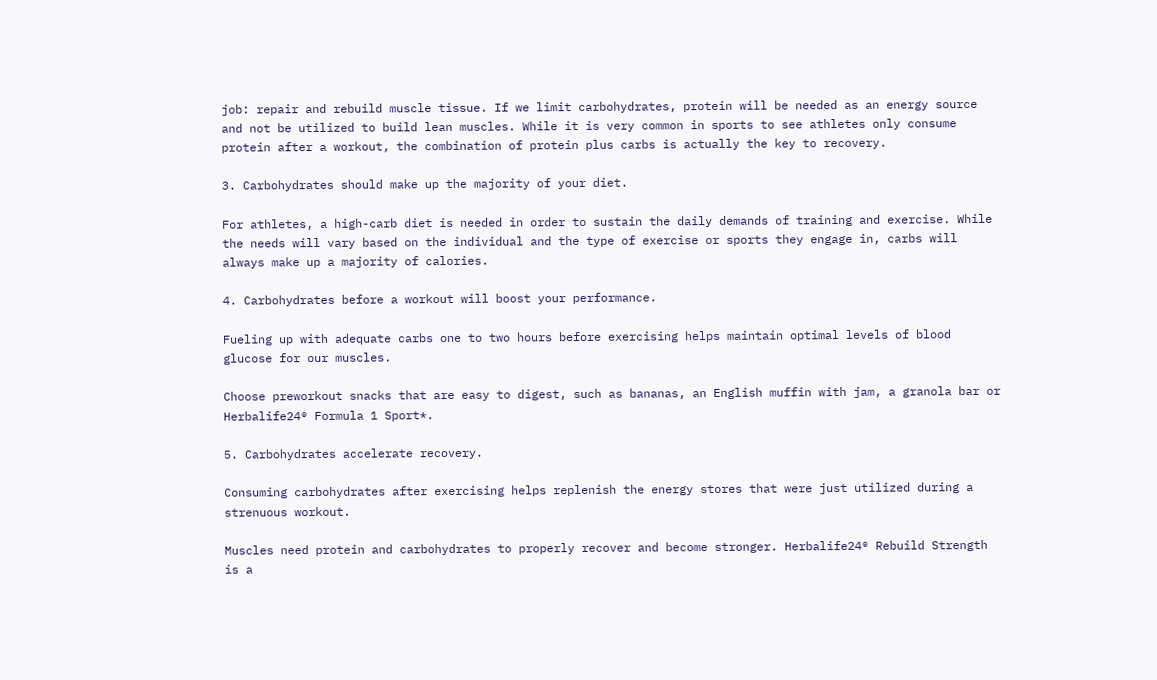job: repair and rebuild muscle tissue. If we limit carbohydrates, protein will be needed as an energy source and not be utilized to build lean muscles. While it is very common in sports to see athletes only consume protein after a workout, the combination of protein plus carbs is actually the key to recovery.

3. Carbohydrates should make up the majority of your diet.

For athletes, a high-carb diet is needed in order to sustain the daily demands of training and exercise. While the needs will vary based on the individual and the type of exercise or sports they engage in, carbs will always make up a majority of calories.

4. Carbohydrates before a workout will boost your performance.

Fueling up with adequate carbs one to two hours before exercising helps maintain optimal levels of blood glucose for our muscles.

Choose preworkout snacks that are easy to digest, such as bananas, an English muffin with jam, a granola bar or Herbalife24® Formula 1 Sport*.

5. Carbohydrates accelerate recovery.

Consuming carbohydrates after exercising helps replenish the energy stores that were just utilized during a strenuous workout.

Muscles need protein and carbohydrates to properly recover and become stronger. Herbalife24® Rebuild Strength is a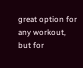great option for any workout, but for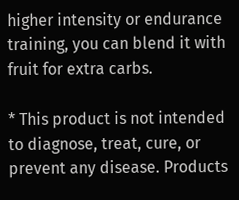higher intensity or endurance training, you can blend it with fruit for extra carbs.

* This product is not intended to diagnose, treat, cure, or prevent any disease. Products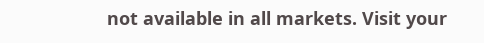not available in all markets. Visit your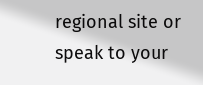regional site or speak to your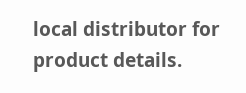local distributor for product details.